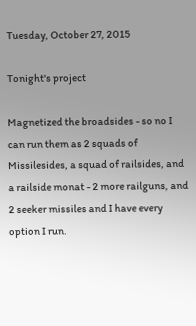Tuesday, October 27, 2015

Tonight's project

Magnetized the broadsides - so no I can run them as 2 squads of Missilesides, a squad of railsides, and a railside monat - 2 more railguns, and 2 seeker missiles and I have every option I run.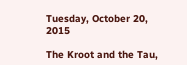Tuesday, October 20, 2015

The Kroot and the Tau,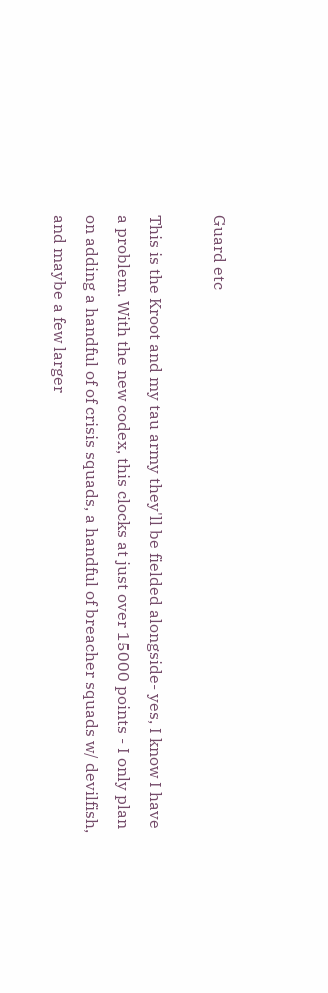Guard etc

This is the Kroot and my tau army they'll be fielded alongside- yes, I know I have a problem. With the new codex, this clocks at just over 15000 points - I only plan on adding a handful of of crisis squads, a handful of breacher squads w/ devilfish, and maybe a few larger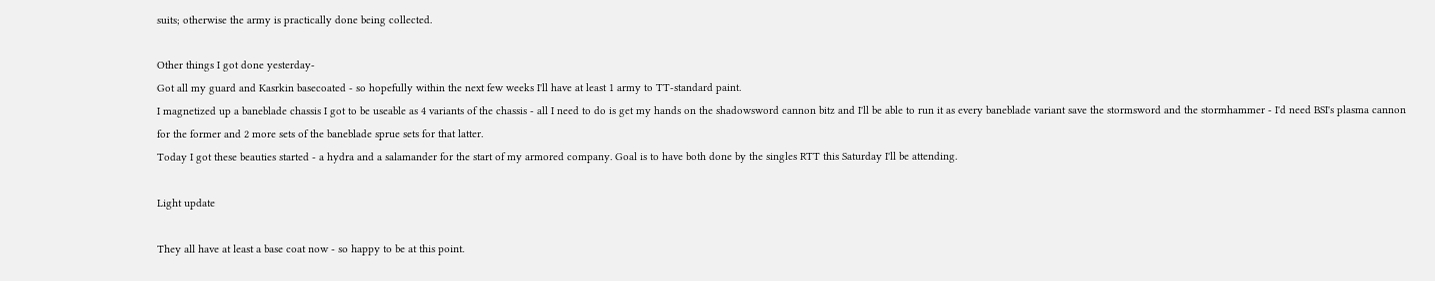suits; otherwise the army is practically done being collected.

Other things I got done yesterday-
Got all my guard and Kasrkin basecoated - so hopefully within the next few weeks I'll have at least 1 army to TT-standard paint.
I magnetized up a baneblade chassis I got to be useable as 4 variants of the chassis - all I need to do is get my hands on the shadowsword cannon bitz and I'll be able to run it as every baneblade variant save the stormsword and the stormhammer - I'd need BSI's plasma cannon for the former and 2 more sets of the baneblade sprue sets for that latter.
Today I got these beauties started - a hydra and a salamander for the start of my armored company. Goal is to have both done by the singles RTT this Saturday I'll be attending.

Light update

They all have at least a base coat now - so happy to be at this point.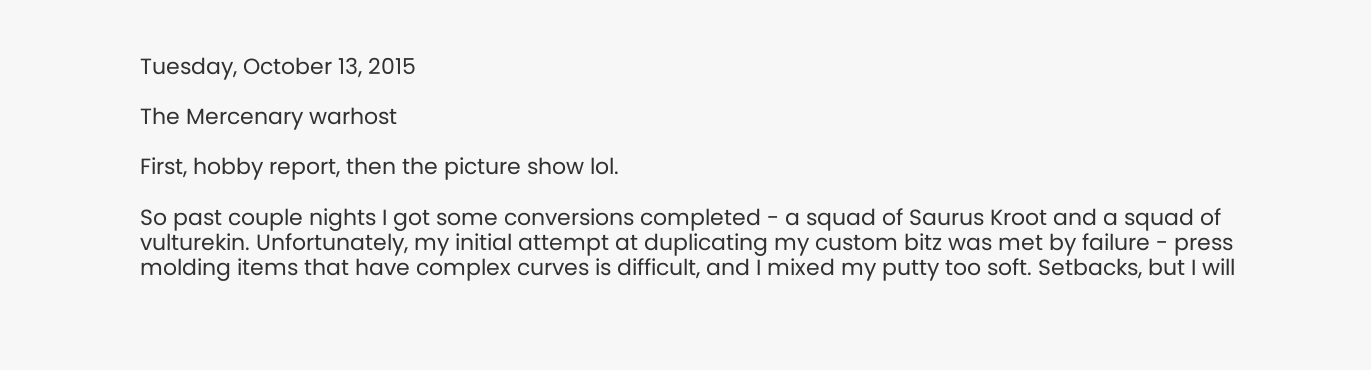Tuesday, October 13, 2015

The Mercenary warhost

First, hobby report, then the picture show lol.

So past couple nights I got some conversions completed - a squad of Saurus Kroot and a squad of vulturekin. Unfortunately, my initial attempt at duplicating my custom bitz was met by failure - press molding items that have complex curves is difficult, and I mixed my putty too soft. Setbacks, but I will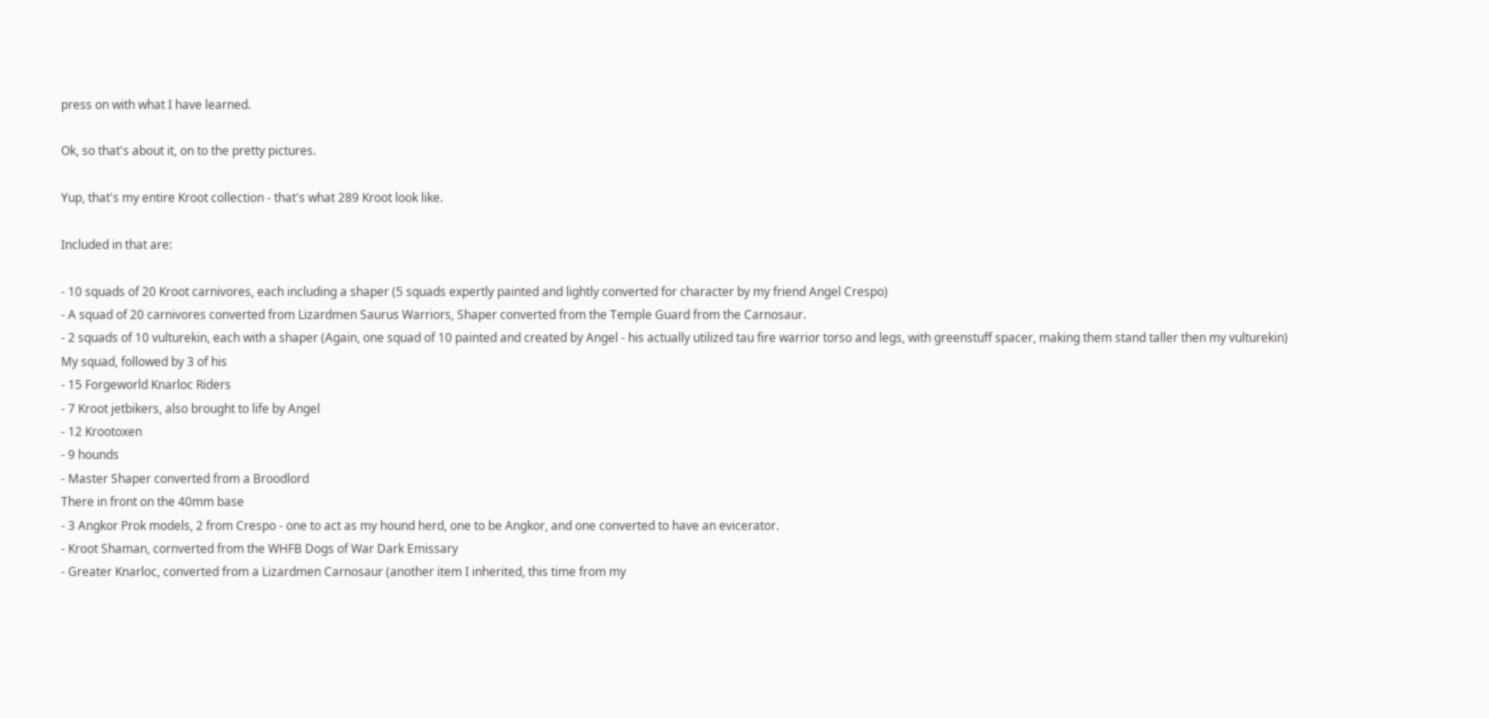press on with what I have learned.

Ok, so that's about it, on to the pretty pictures.

Yup, that's my entire Kroot collection - that's what 289 Kroot look like.

Included in that are:

- 10 squads of 20 Kroot carnivores, each including a shaper (5 squads expertly painted and lightly converted for character by my friend Angel Crespo)
- A squad of 20 carnivores converted from Lizardmen Saurus Warriors, Shaper converted from the Temple Guard from the Carnosaur.
- 2 squads of 10 vulturekin, each with a shaper (Again, one squad of 10 painted and created by Angel - his actually utilized tau fire warrior torso and legs, with greenstuff spacer, making them stand taller then my vulturekin)
My squad, followed by 3 of his
- 15 Forgeworld Knarloc Riders
- 7 Kroot jetbikers, also brought to life by Angel
- 12 Krootoxen
- 9 hounds
- Master Shaper converted from a Broodlord
There in front on the 40mm base
- 3 Angkor Prok models, 2 from Crespo - one to act as my hound herd, one to be Angkor, and one converted to have an evicerator.
- Kroot Shaman, cornverted from the WHFB Dogs of War Dark Emissary
- Greater Knarloc, converted from a Lizardmen Carnosaur (another item I inherited, this time from my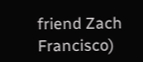friend Zach Francisco)